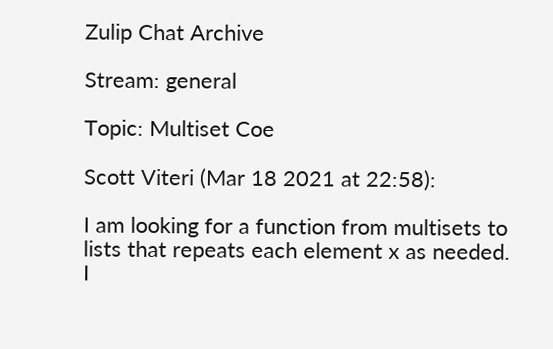Zulip Chat Archive

Stream: general

Topic: Multiset Coe

Scott Viteri (Mar 18 2021 at 22:58):

I am looking for a function from multisets to lists that repeats each element x as needed.
I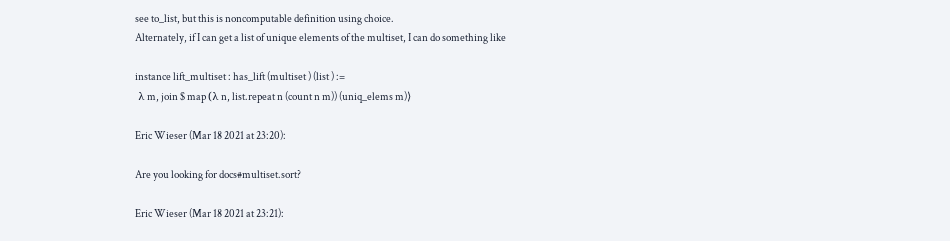see to_list, but this is noncomputable definition using choice.
Alternately, if I can get a list of unique elements of the multiset, I can do something like

instance lift_multiset : has_lift (multiset ) (list ) :=
 λ m, join $ map (λ n, list.repeat n (count n m)) (uniq_elems m)⟩

Eric Wieser (Mar 18 2021 at 23:20):

Are you looking for docs#multiset.sort?

Eric Wieser (Mar 18 2021 at 23:21):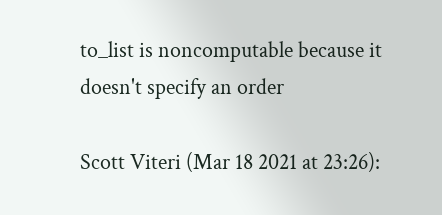to_list is noncomputable because it doesn't specify an order

Scott Viteri (Mar 18 2021 at 23:26):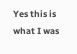Yes this is what I was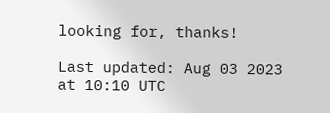looking for, thanks!

Last updated: Aug 03 2023 at 10:10 UTC